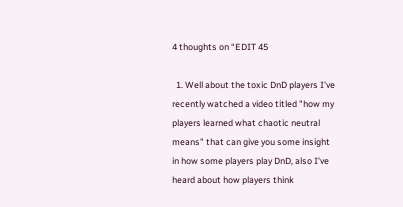4 thoughts on “EDIT 45

  1. Well about the toxic DnD players I've recently watched a video titled "how my players learned what chaotic neutral means" that can give you some insight in how some players play DnD, also I've heard about how players think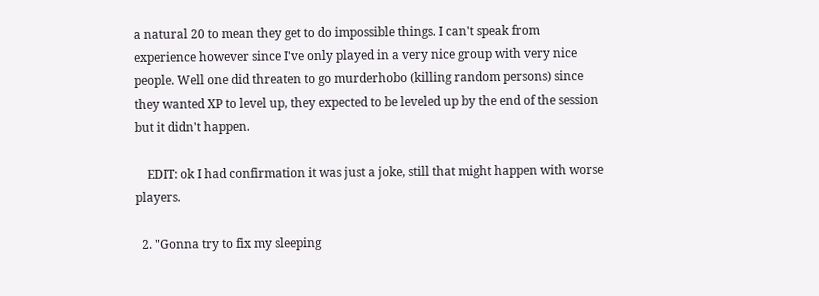a natural 20 to mean they get to do impossible things. I can't speak from experience however since I've only played in a very nice group with very nice people. Well one did threaten to go murderhobo (killing random persons) since they wanted XP to level up, they expected to be leveled up by the end of the session but it didn't happen.

    EDIT: ok I had confirmation it was just a joke, still that might happen with worse players.

  2. "Gonna try to fix my sleeping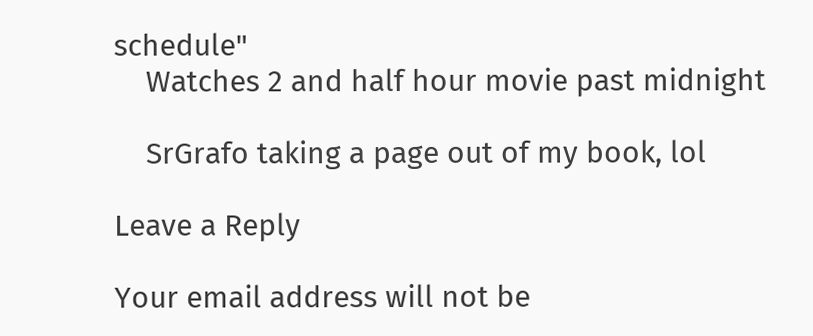schedule"
    Watches 2 and half hour movie past midnight

    SrGrafo taking a page out of my book, lol

Leave a Reply

Your email address will not be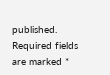published. Required fields are marked *